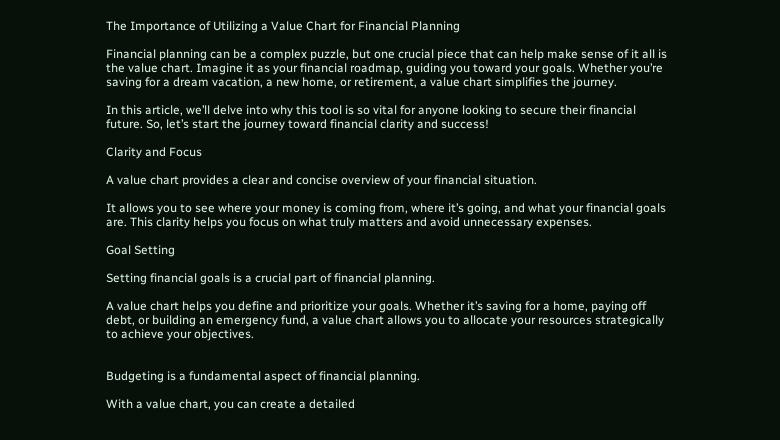The Importance of Utilizing a Value Chart for Financial Planning

Financial planning can be a complex puzzle, but one crucial piece that can help make sense of it all is the value chart. Imagine it as your financial roadmap, guiding you toward your goals. Whether you’re saving for a dream vacation, a new home, or retirement, a value chart simplifies the journey.

In this article, we’ll delve into why this tool is so vital for anyone looking to secure their financial future. So, let’s start the journey toward financial clarity and success!

Clarity and Focus

A value chart provides a clear and concise overview of your financial situation.

It allows you to see where your money is coming from, where it’s going, and what your financial goals are. This clarity helps you focus on what truly matters and avoid unnecessary expenses.

Goal Setting

Setting financial goals is a crucial part of financial planning.

A value chart helps you define and prioritize your goals. Whether it’s saving for a home, paying off debt, or building an emergency fund, a value chart allows you to allocate your resources strategically to achieve your objectives.


Budgeting is a fundamental aspect of financial planning.

With a value chart, you can create a detailed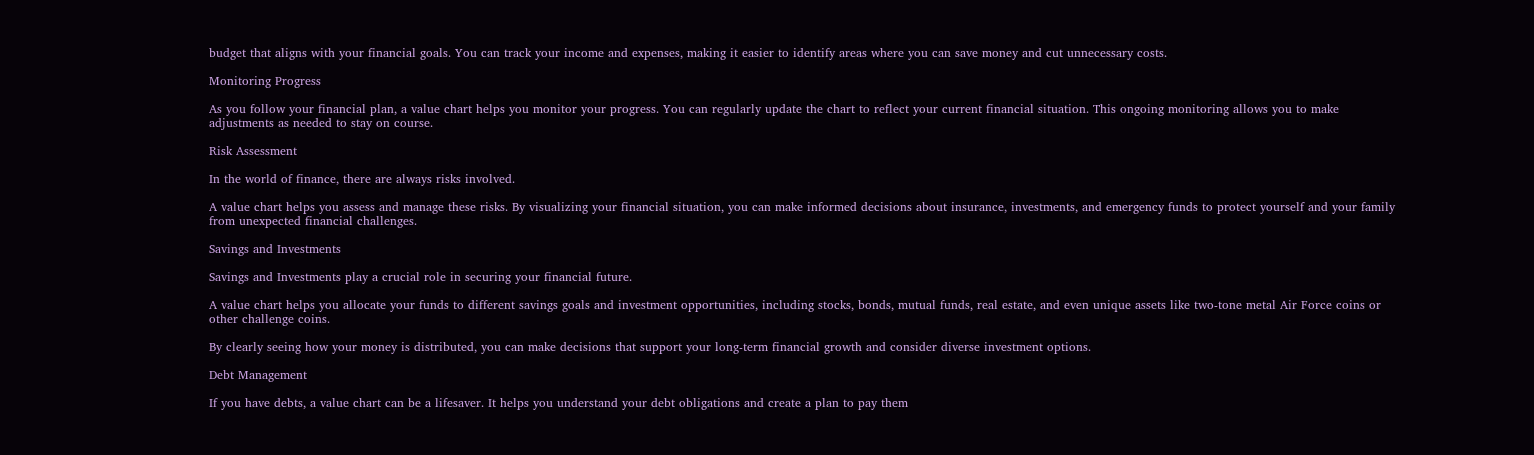budget that aligns with your financial goals. You can track your income and expenses, making it easier to identify areas where you can save money and cut unnecessary costs.

Monitoring Progress

As you follow your financial plan, a value chart helps you monitor your progress. You can regularly update the chart to reflect your current financial situation. This ongoing monitoring allows you to make adjustments as needed to stay on course.

Risk Assessment

In the world of finance, there are always risks involved.

A value chart helps you assess and manage these risks. By visualizing your financial situation, you can make informed decisions about insurance, investments, and emergency funds to protect yourself and your family from unexpected financial challenges.

Savings and Investments

Savings and Investments play a crucial role in securing your financial future.

A value chart helps you allocate your funds to different savings goals and investment opportunities, including stocks, bonds, mutual funds, real estate, and even unique assets like two-tone metal Air Force coins or other challenge coins.

By clearly seeing how your money is distributed, you can make decisions that support your long-term financial growth and consider diverse investment options.

Debt Management

If you have debts, a value chart can be a lifesaver. It helps you understand your debt obligations and create a plan to pay them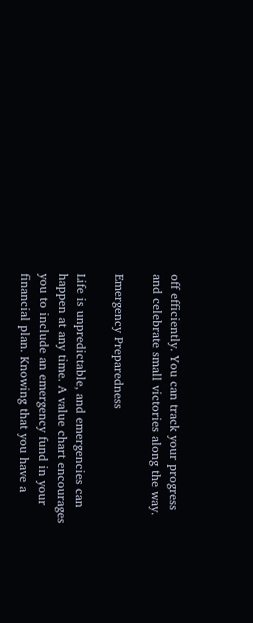off efficiently. You can track your progress and celebrate small victories along the way.

Emergency Preparedness

Life is unpredictable, and emergencies can happen at any time. A value chart encourages you to include an emergency fund in your financial plan. Knowing that you have a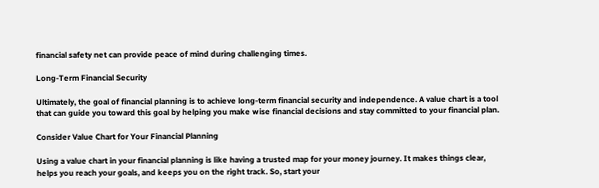financial safety net can provide peace of mind during challenging times.

Long-Term Financial Security

Ultimately, the goal of financial planning is to achieve long-term financial security and independence. A value chart is a tool that can guide you toward this goal by helping you make wise financial decisions and stay committed to your financial plan.

Consider Value Chart for Your Financial Planning

Using a value chart in your financial planning is like having a trusted map for your money journey. It makes things clear, helps you reach your goals, and keeps you on the right track. So, start your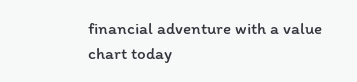financial adventure with a value chart today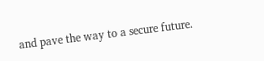and pave the way to a secure future.